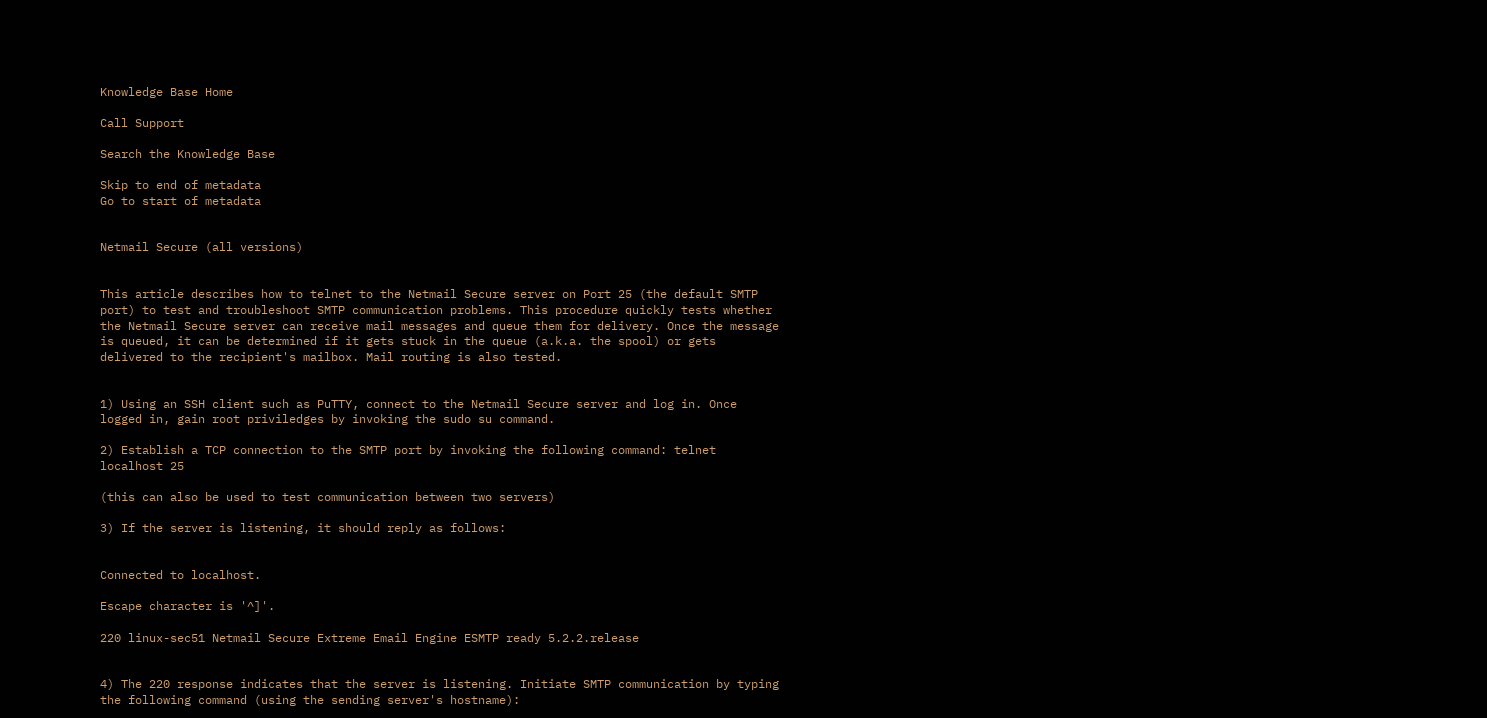Knowledge Base Home

Call Support

Search the Knowledge Base

Skip to end of metadata
Go to start of metadata


Netmail Secure (all versions)


This article describes how to telnet to the Netmail Secure server on Port 25 (the default SMTP port) to test and troubleshoot SMTP communication problems. This procedure quickly tests whether the Netmail Secure server can receive mail messages and queue them for delivery. Once the message is queued, it can be determined if it gets stuck in the queue (a.k.a. the spool) or gets delivered to the recipient's mailbox. Mail routing is also tested.


1) Using an SSH client such as PuTTY, connect to the Netmail Secure server and log in. Once logged in, gain root priviledges by invoking the sudo su command.

2) Establish a TCP connection to the SMTP port by invoking the following command: telnet localhost 25

(this can also be used to test communication between two servers)

3) If the server is listening, it should reply as follows:


Connected to localhost.

Escape character is '^]'.

220 linux-sec51 Netmail Secure Extreme Email Engine ESMTP ready 5.2.2.release


4) The 220 response indicates that the server is listening. Initiate SMTP communication by typing the following command (using the sending server's hostname):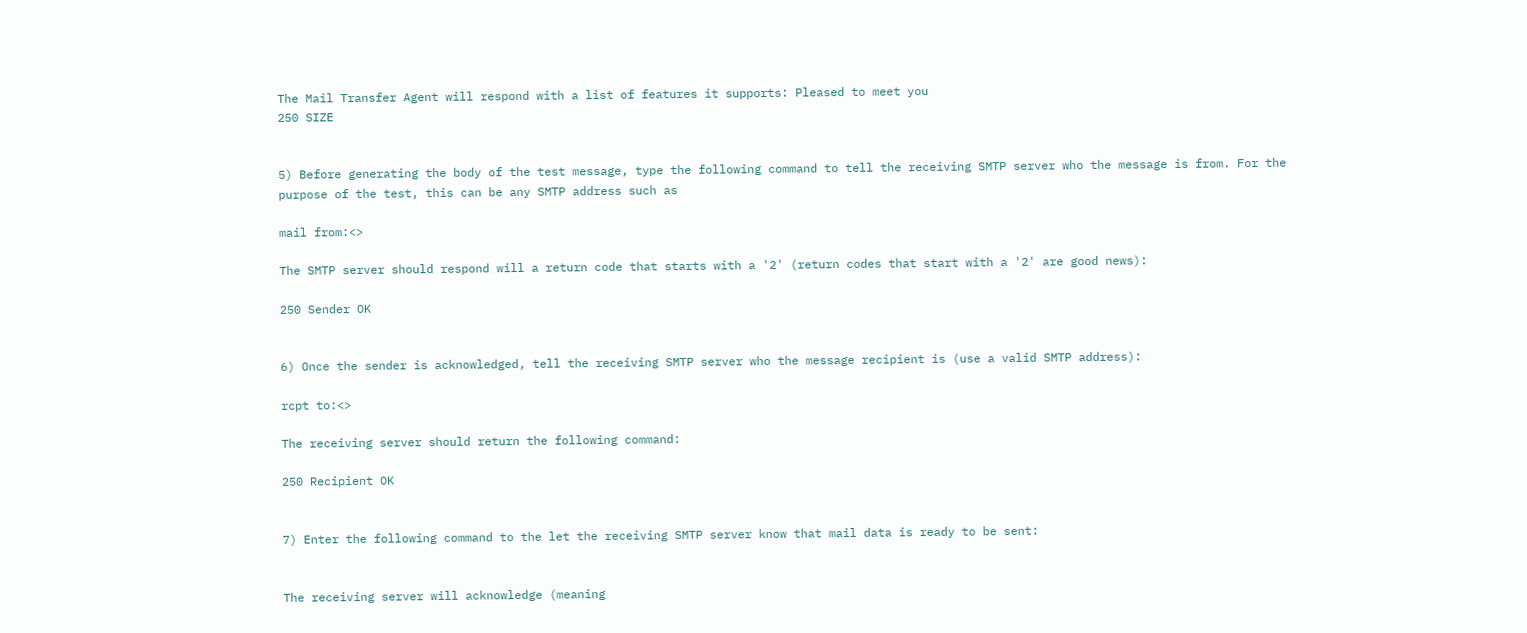The Mail Transfer Agent will respond with a list of features it supports: Pleased to meet you
250 SIZE


5) Before generating the body of the test message, type the following command to tell the receiving SMTP server who the message is from. For the purpose of the test, this can be any SMTP address such as

mail from:<>

The SMTP server should respond will a return code that starts with a '2' (return codes that start with a '2' are good news):

250 Sender OK


6) Once the sender is acknowledged, tell the receiving SMTP server who the message recipient is (use a valid SMTP address):

rcpt to:<>

The receiving server should return the following command:

250 Recipient OK


7) Enter the following command to the let the receiving SMTP server know that mail data is ready to be sent:


The receiving server will acknowledge (meaning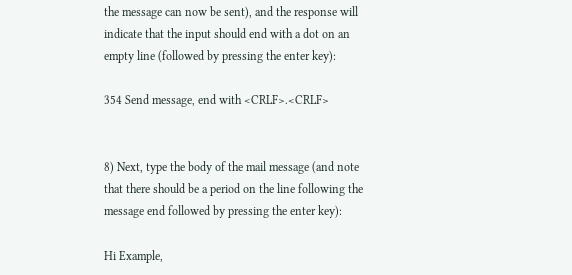the message can now be sent), and the response will indicate that the input should end with a dot on an empty line (followed by pressing the enter key):

354 Send message, end with <CRLF>.<CRLF>


8) Next, type the body of the mail message (and note that there should be a period on the line following the message end followed by pressing the enter key):

Hi Example,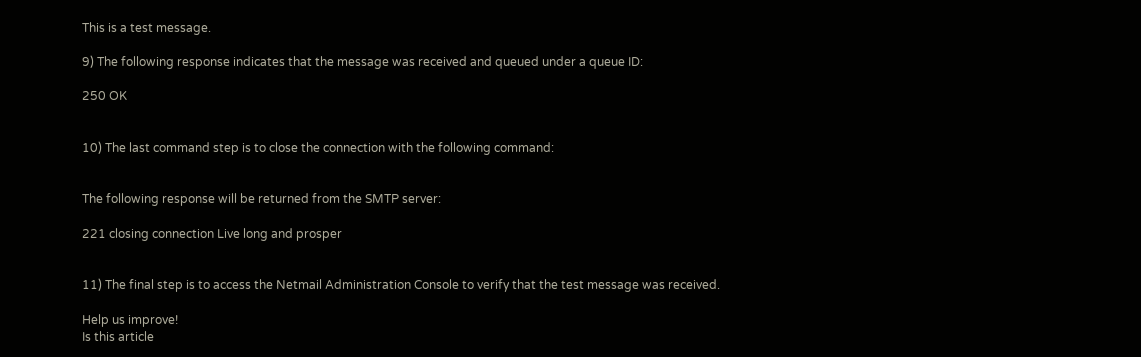This is a test message.

9) The following response indicates that the message was received and queued under a queue ID:

250 OK


10) The last command step is to close the connection with the following command:


The following response will be returned from the SMTP server:

221 closing connection Live long and prosper


11) The final step is to access the Netmail Administration Console to verify that the test message was received.

Help us improve!
Is this article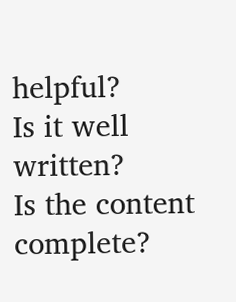helpful?
Is it well written?
Is the content complete?